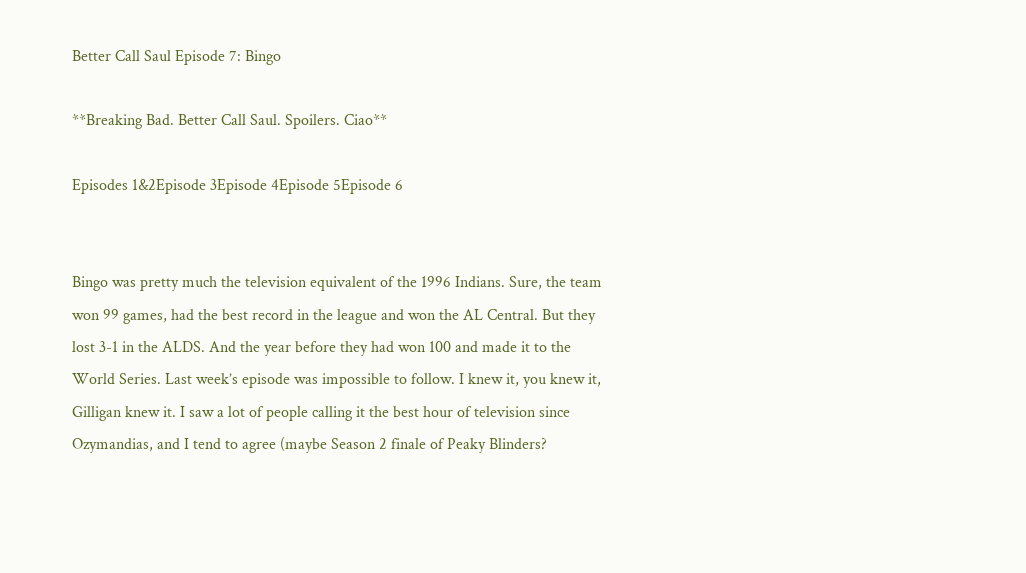Better Call Saul Episode 7: Bingo

**Breaking Bad. Better Call Saul. Spoilers. Ciao**

Episodes 1&2Episode 3Episode 4Episode 5Episode 6


Bingo was pretty much the television equivalent of the 1996 Indians. Sure, the team won 99 games, had the best record in the league and won the AL Central. But they lost 3-1 in the ALDS. And the year before they had won 100 and made it to the World Series. Last week’s episode was impossible to follow. I knew it, you knew it, Gilligan knew it. I saw a lot of people calling it the best hour of television since Ozymandias, and I tend to agree (maybe Season 2 finale of Peaky Blinders?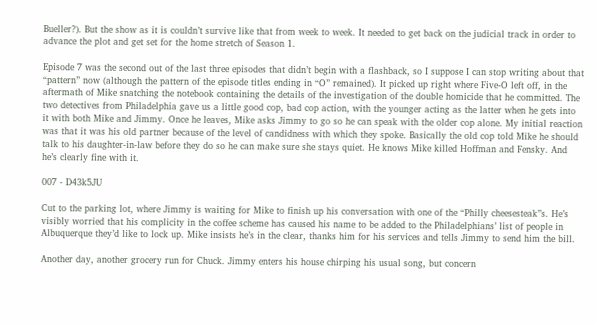Bueller?). But the show as it is couldn’t survive like that from week to week. It needed to get back on the judicial track in order to advance the plot and get set for the home stretch of Season 1.

Episode 7 was the second out of the last three episodes that didn’t begin with a flashback, so I suppose I can stop writing about that “pattern” now (although the pattern of the episode titles ending in “O” remained). It picked up right where Five-O left off, in the aftermath of Mike snatching the notebook containing the details of the investigation of the double homicide that he committed. The two detectives from Philadelphia gave us a little good cop, bad cop action, with the younger acting as the latter when he gets into it with both Mike and Jimmy. Once he leaves, Mike asks Jimmy to go so he can speak with the older cop alone. My initial reaction was that it was his old partner because of the level of candidness with which they spoke. Basically the old cop told Mike he should talk to his daughter-in-law before they do so he can make sure she stays quiet. He knows Mike killed Hoffman and Fensky. And he’s clearly fine with it.

007 - D43k5JU

Cut to the parking lot, where Jimmy is waiting for Mike to finish up his conversation with one of the “Philly cheesesteak”s. He’s visibly worried that his complicity in the coffee scheme has caused his name to be added to the Philadelphians’ list of people in Albuquerque they’d like to lock up. Mike insists he’s in the clear, thanks him for his services and tells Jimmy to send him the bill.

Another day, another grocery run for Chuck. Jimmy enters his house chirping his usual song, but concern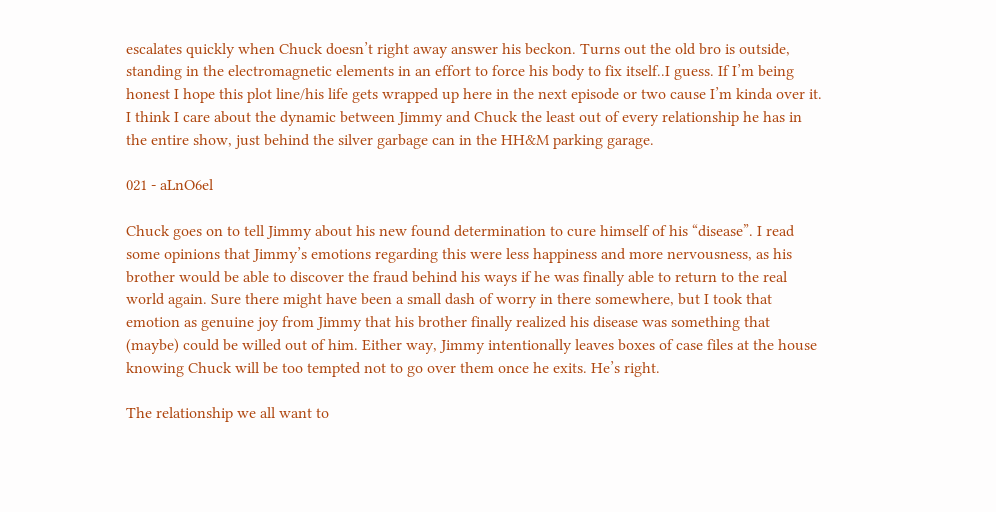escalates quickly when Chuck doesn’t right away answer his beckon. Turns out the old bro is outside, standing in the electromagnetic elements in an effort to force his body to fix itself..I guess. If I’m being honest I hope this plot line/his life gets wrapped up here in the next episode or two cause I’m kinda over it. I think I care about the dynamic between Jimmy and Chuck the least out of every relationship he has in the entire show, just behind the silver garbage can in the HH&M parking garage.

021 - aLnO6el

Chuck goes on to tell Jimmy about his new found determination to cure himself of his “disease”. I read some opinions that Jimmy’s emotions regarding this were less happiness and more nervousness, as his brother would be able to discover the fraud behind his ways if he was finally able to return to the real world again. Sure there might have been a small dash of worry in there somewhere, but I took that emotion as genuine joy from Jimmy that his brother finally realized his disease was something that (maybe) could be willed out of him. Either way, Jimmy intentionally leaves boxes of case files at the house knowing Chuck will be too tempted not to go over them once he exits. He’s right.

The relationship we all want to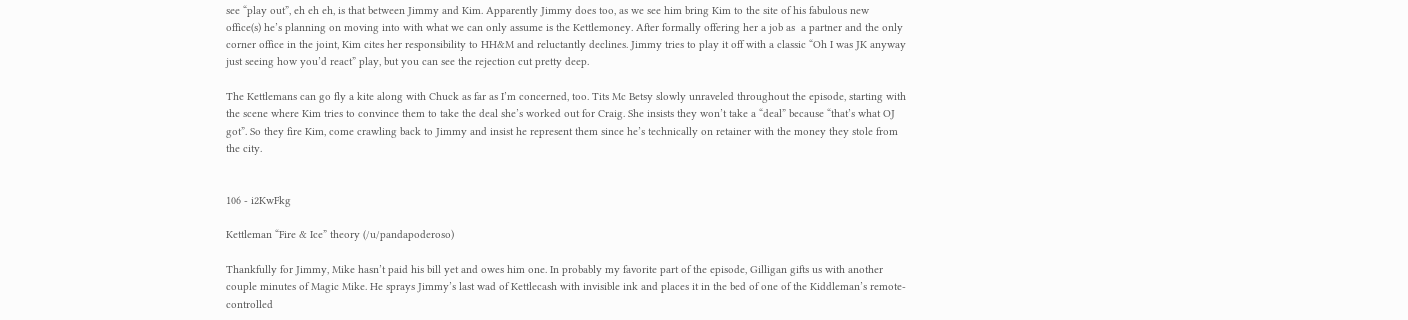see “play out”, eh eh eh, is that between Jimmy and Kim. Apparently Jimmy does too, as we see him bring Kim to the site of his fabulous new office(s) he’s planning on moving into with what we can only assume is the Kettlemoney. After formally offering her a job as  a partner and the only corner office in the joint, Kim cites her responsibility to HH&M and reluctantly declines. Jimmy tries to play it off with a classic “Oh I was JK anyway just seeing how you’d react” play, but you can see the rejection cut pretty deep.

The Kettlemans can go fly a kite along with Chuck as far as I’m concerned, too. Tits Mc Betsy slowly unraveled throughout the episode, starting with the scene where Kim tries to convince them to take the deal she’s worked out for Craig. She insists they won’t take a “deal” because “that’s what OJ got”. So they fire Kim, come crawling back to Jimmy and insist he represent them since he’s technically on retainer with the money they stole from the city.


106 - i2KwFkg

Kettleman “Fire & Ice” theory (/u/pandapoderoso)

Thankfully for Jimmy, Mike hasn’t paid his bill yet and owes him one. In probably my favorite part of the episode, Gilligan gifts us with another couple minutes of Magic Mike. He sprays Jimmy’s last wad of Kettlecash with invisible ink and places it in the bed of one of the Kiddleman’s remote-controlled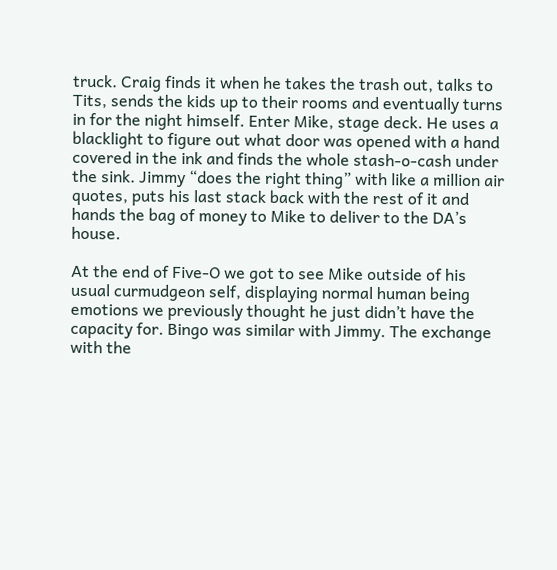truck. Craig finds it when he takes the trash out, talks to Tits, sends the kids up to their rooms and eventually turns in for the night himself. Enter Mike, stage deck. He uses a blacklight to figure out what door was opened with a hand covered in the ink and finds the whole stash-o-cash under the sink. Jimmy “does the right thing” with like a million air quotes, puts his last stack back with the rest of it and hands the bag of money to Mike to deliver to the DA’s house.

At the end of Five-O we got to see Mike outside of his usual curmudgeon self, displaying normal human being emotions we previously thought he just didn’t have the capacity for. Bingo was similar with Jimmy. The exchange with the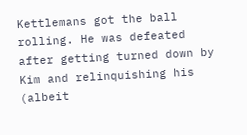Kettlemans got the ball rolling. He was defeated after getting turned down by Kim and relinquishing his (albeit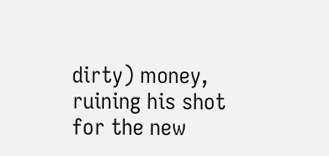dirty) money, ruining his shot for the new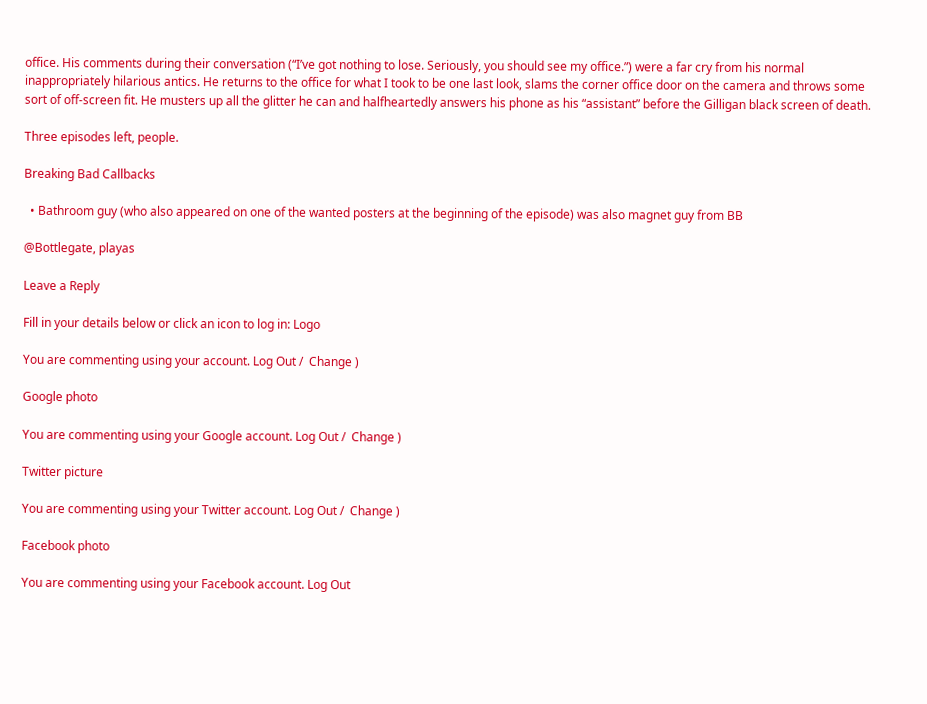office. His comments during their conversation (“I’ve got nothing to lose. Seriously, you should see my office.”) were a far cry from his normal inappropriately hilarious antics. He returns to the office for what I took to be one last look, slams the corner office door on the camera and throws some sort of off-screen fit. He musters up all the glitter he can and halfheartedly answers his phone as his “assistant” before the Gilligan black screen of death.

Three episodes left, people.

Breaking Bad Callbacks

  • Bathroom guy (who also appeared on one of the wanted posters at the beginning of the episode) was also magnet guy from BB

@Bottlegate, playas

Leave a Reply

Fill in your details below or click an icon to log in: Logo

You are commenting using your account. Log Out /  Change )

Google photo

You are commenting using your Google account. Log Out /  Change )

Twitter picture

You are commenting using your Twitter account. Log Out /  Change )

Facebook photo

You are commenting using your Facebook account. Log Out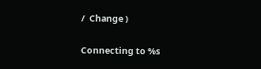/  Change )

Connecting to %s